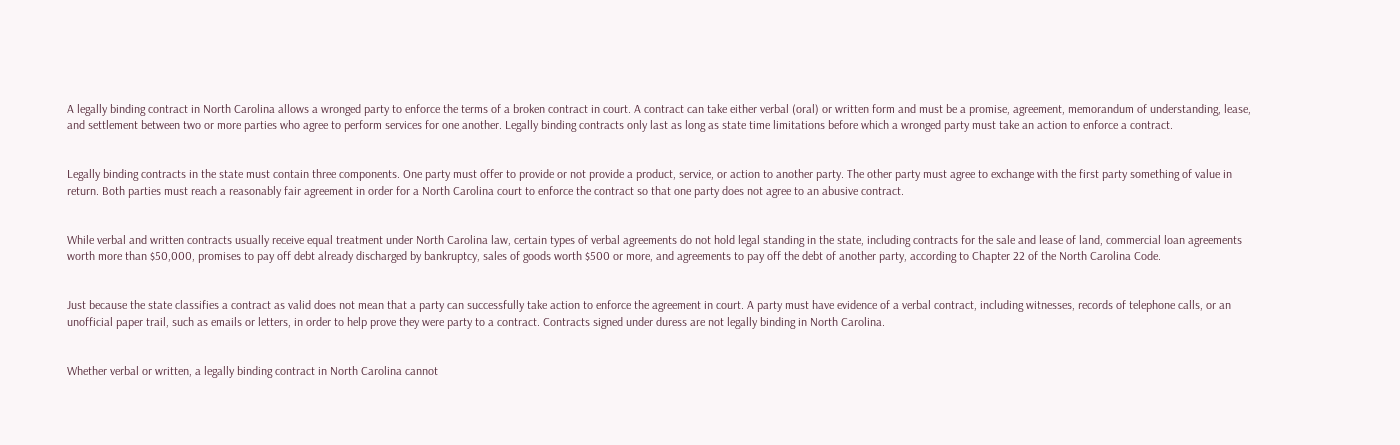A legally binding contract in North Carolina allows a wronged party to enforce the terms of a broken contract in court. A contract can take either verbal (oral) or written form and must be a promise, agreement, memorandum of understanding, lease, and settlement between two or more parties who agree to perform services for one another. Legally binding contracts only last as long as state time limitations before which a wronged party must take an action to enforce a contract.


Legally binding contracts in the state must contain three components. One party must offer to provide or not provide a product, service, or action to another party. The other party must agree to exchange with the first party something of value in return. Both parties must reach a reasonably fair agreement in order for a North Carolina court to enforce the contract so that one party does not agree to an abusive contract.


While verbal and written contracts usually receive equal treatment under North Carolina law, certain types of verbal agreements do not hold legal standing in the state, including contracts for the sale and lease of land, commercial loan agreements worth more than $50,000, promises to pay off debt already discharged by bankruptcy, sales of goods worth $500 or more, and agreements to pay off the debt of another party, according to Chapter 22 of the North Carolina Code.


Just because the state classifies a contract as valid does not mean that a party can successfully take action to enforce the agreement in court. A party must have evidence of a verbal contract, including witnesses, records of telephone calls, or an unofficial paper trail, such as emails or letters, in order to help prove they were party to a contract. Contracts signed under duress are not legally binding in North Carolina.


Whether verbal or written, a legally binding contract in North Carolina cannot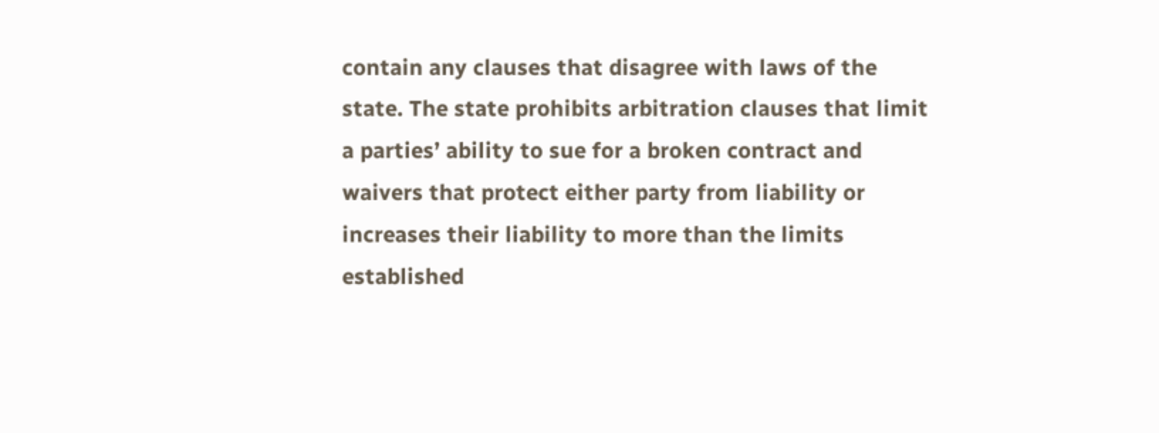contain any clauses that disagree with laws of the state. The state prohibits arbitration clauses that limit a parties’ ability to sue for a broken contract and waivers that protect either party from liability or increases their liability to more than the limits established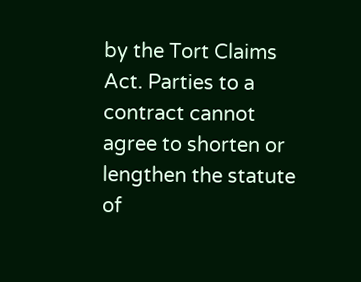by the Tort Claims Act. Parties to a contract cannot agree to shorten or lengthen the statute of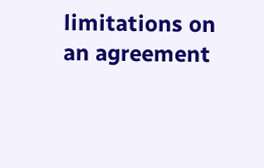limitations on an agreement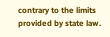contrary to the limits provided by state law.